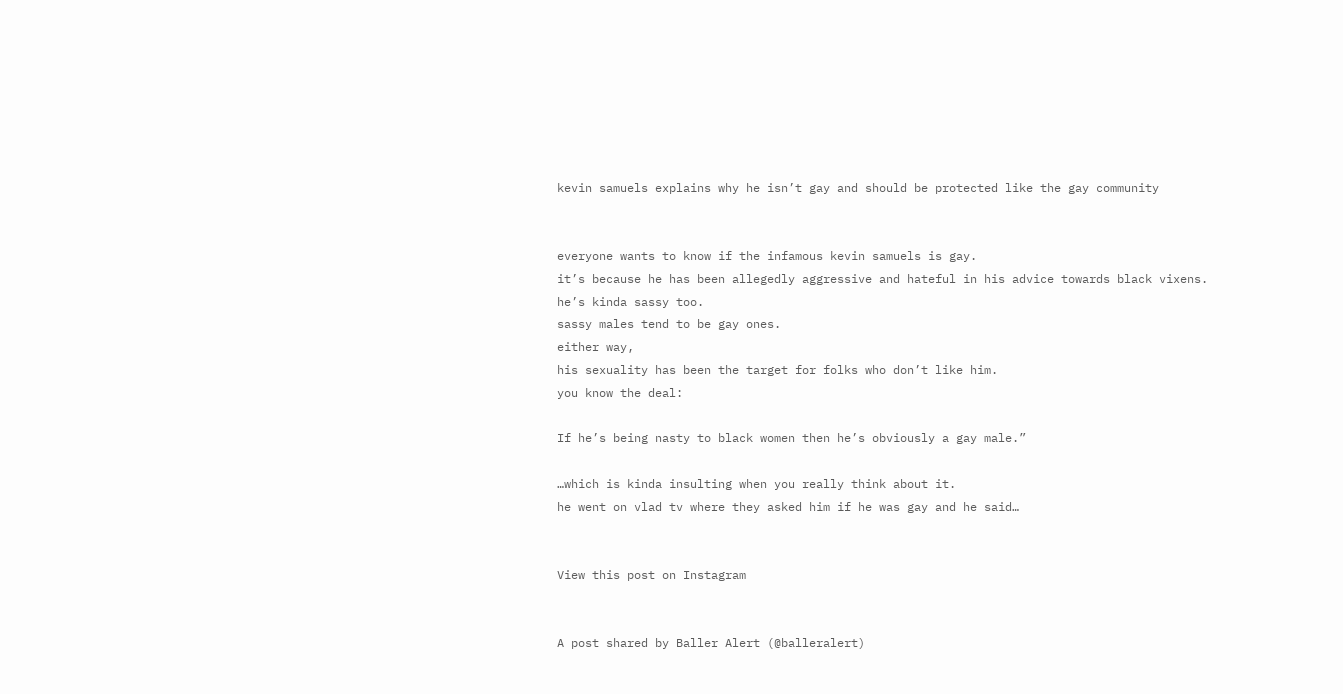kevin samuels explains why he isn’t gay and should be protected like the gay community


everyone wants to know if the infamous kevin samuels is gay.
it’s because he has been allegedly aggressive and hateful in his advice towards black vixens.
he’s kinda sassy too.
sassy males tend to be gay ones.
either way,
his sexuality has been the target for folks who don’t like him.
you know the deal:

If he’s being nasty to black women then he’s obviously a gay male.”

…which is kinda insulting when you really think about it.
he went on vlad tv where they asked him if he was gay and he said…


View this post on Instagram


A post shared by Baller Alert (@balleralert)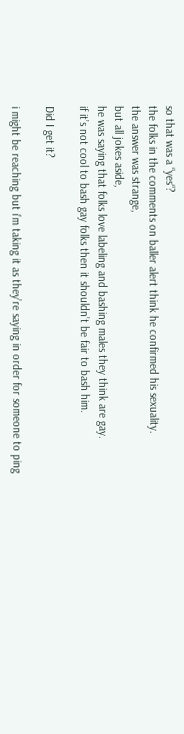so that was a “yes“?
the folks in the comments on baller alert think he confirmed his sexuality.
the answer was strange,
but all jokes aside,
he was saying that folks love labeling and bashing males they think are gay.
if it’s not cool to bash gay folks then it shouldn’t be fair to bash him.

Did I get it?

i might be reaching but i’m taking it as they’re saying in order for someone to ping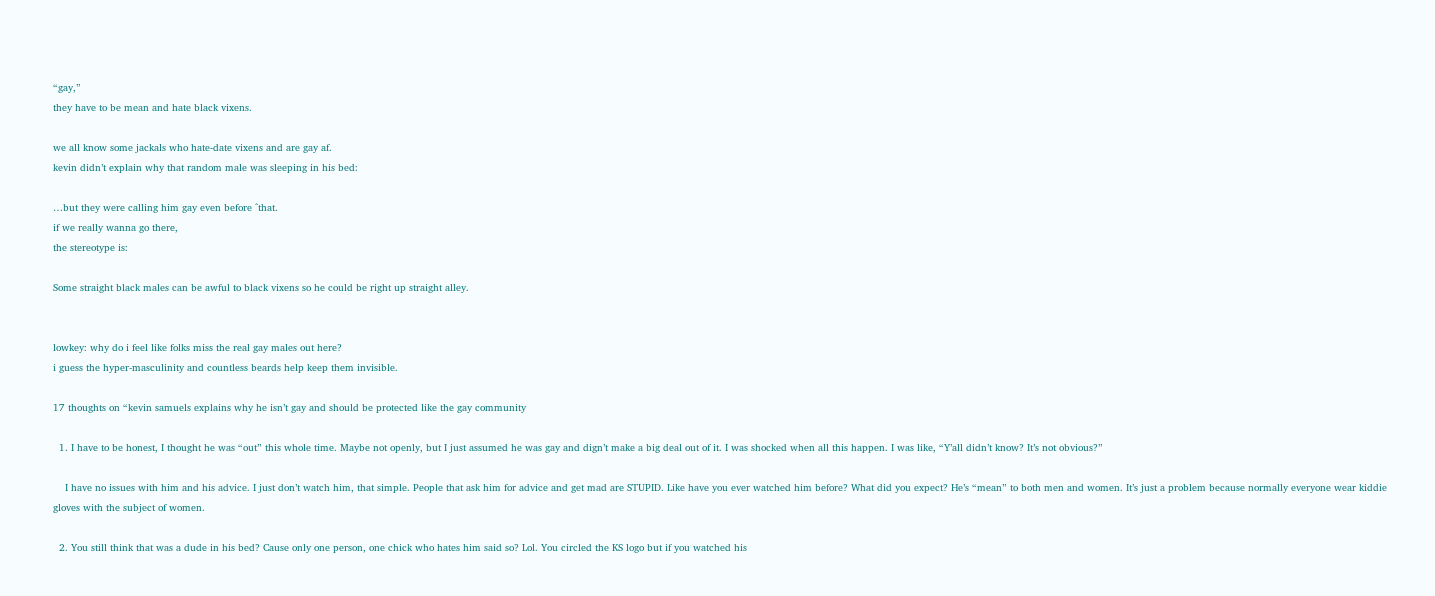“gay,”
they have to be mean and hate black vixens.

we all know some jackals who hate-date vixens and are gay af.
kevin didn’t explain why that random male was sleeping in his bed:

…but they were calling him gay even before ^that.
if we really wanna go there,
the stereotype is:

Some straight black males can be awful to black vixens so he could be right up straight alley.


lowkey: why do i feel like folks miss the real gay males out here?
i guess the hyper-masculinity and countless beards help keep them invisible.

17 thoughts on “kevin samuels explains why he isn’t gay and should be protected like the gay community

  1. I have to be honest, I thought he was “out” this whole time. Maybe not openly, but I just assumed he was gay and dign’t make a big deal out of it. I was shocked when all this happen. I was like, “Y’all didn’t know? It’s not obvious?”

    I have no issues with him and his advice. I just don’t watch him, that simple. People that ask him for advice and get mad are STUPID. Like have you ever watched him before? What did you expect? He’s “mean” to both men and women. It’s just a problem because normally everyone wear kiddie gloves with the subject of women.

  2. You still think that was a dude in his bed? Cause only one person, one chick who hates him said so? Lol. You circled the KS logo but if you watched his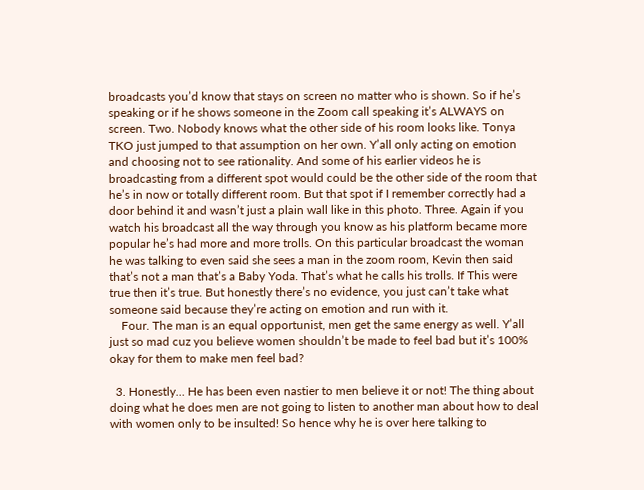broadcasts you’d know that stays on screen no matter who is shown. So if he’s speaking or if he shows someone in the Zoom call speaking it’s ALWAYS on screen. Two. Nobody knows what the other side of his room looks like. Tonya TKO just jumped to that assumption on her own. Y’all only acting on emotion and choosing not to see rationality. And some of his earlier videos he is broadcasting from a different spot would could be the other side of the room that he’s in now or totally different room. But that spot if I remember correctly had a door behind it and wasn’t just a plain wall like in this photo. Three. Again if you watch his broadcast all the way through you know as his platform became more popular he’s had more and more trolls. On this particular broadcast the woman he was talking to even said she sees a man in the zoom room, Kevin then said that’s not a man that’s a Baby Yoda. That’s what he calls his trolls. If This were true then it’s true. But honestly there’s no evidence, you just can’t take what someone said because they’re acting on emotion and run with it.
    Four. The man is an equal opportunist, men get the same energy as well. Y’all just so mad cuz you believe women shouldn’t be made to feel bad but it’s 100% okay for them to make men feel bad?

  3. Honestly… He has been even nastier to men believe it or not! The thing about doing what he does men are not going to listen to another man about how to deal with women only to be insulted! So hence why he is over here talking to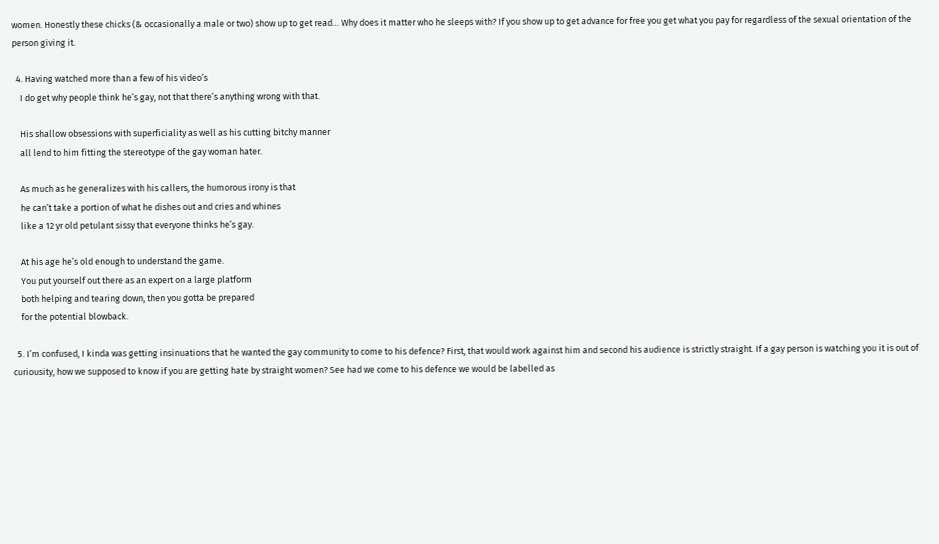women. Honestly these chicks (& occasionally a male or two) show up to get read… Why does it matter who he sleeps with? If you show up to get advance for free you get what you pay for regardless of the sexual orientation of the person giving it.

  4. Having watched more than a few of his video’s
    I do get why people think he’s gay, not that there’s anything wrong with that.

    His shallow obsessions with superficiality as well as his cutting bitchy manner
    all lend to him fitting the stereotype of the gay woman hater.

    As much as he generalizes with his callers, the humorous irony is that
    he can’t take a portion of what he dishes out and cries and whines
    like a 12 yr old petulant sissy that everyone thinks he’s gay.

    At his age he’s old enough to understand the game.
    You put yourself out there as an expert on a large platform
    both helping and tearing down, then you gotta be prepared
    for the potential blowback.

  5. I’m confused, I kinda was getting insinuations that he wanted the gay community to come to his defence? First, that would work against him and second his audience is strictly straight. If a gay person is watching you it is out of curiousity, how we supposed to know if you are getting hate by straight women? See had we come to his defence we would be labelled as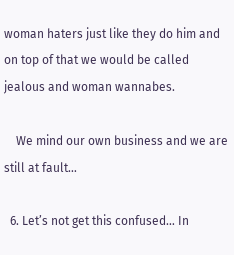woman haters just like they do him and on top of that we would be called jealous and woman wannabes.

    We mind our own business and we are still at fault…

  6. Let’s not get this confused… In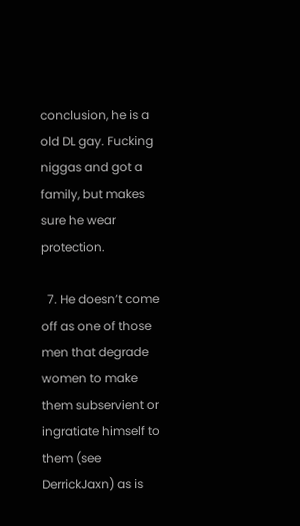conclusion, he is a old DL gay. Fucking niggas and got a family, but makes sure he wear protection.

  7. He doesn’t come off as one of those men that degrade women to make them subservient or ingratiate himself to them (see DerrickJaxn) as is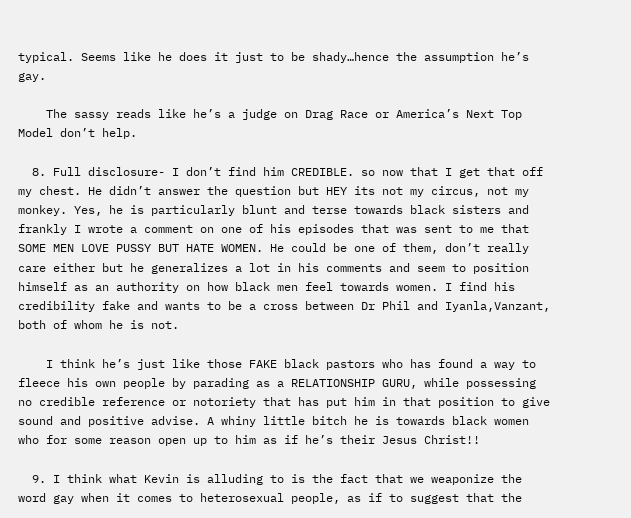typical. Seems like he does it just to be shady…hence the assumption he’s gay.

    The sassy reads like he’s a judge on Drag Race or America’s Next Top Model don’t help.

  8. Full disclosure- I don’t find him CREDIBLE. so now that I get that off my chest. He didn’t answer the question but HEY its not my circus, not my monkey. Yes, he is particularly blunt and terse towards black sisters and frankly I wrote a comment on one of his episodes that was sent to me that SOME MEN LOVE PUSSY BUT HATE WOMEN. He could be one of them, don’t really care either but he generalizes a lot in his comments and seem to position himself as an authority on how black men feel towards women. I find his credibility fake and wants to be a cross between Dr Phil and Iyanla,Vanzant, both of whom he is not.

    I think he’s just like those FAKE black pastors who has found a way to fleece his own people by parading as a RELATIONSHIP GURU, while possessing no credible reference or notoriety that has put him in that position to give sound and positive advise. A whiny little bitch he is towards black women who for some reason open up to him as if he’s their Jesus Christ!!

  9. I think what Kevin is alluding to is the fact that we weaponize the word gay when it comes to heterosexual people, as if to suggest that the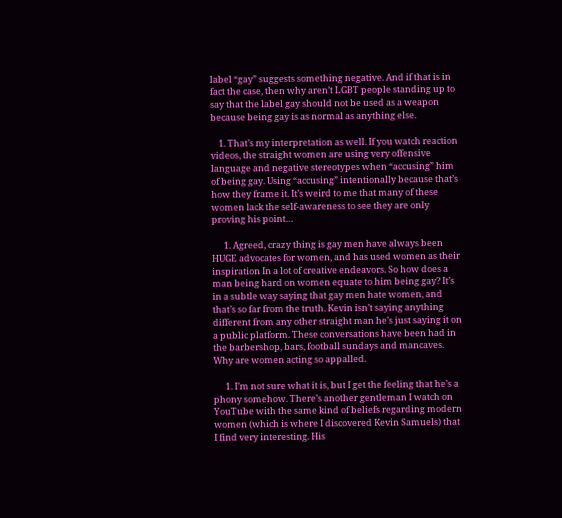label “gay” suggests something negative. And if that is in fact the case, then why aren’t LGBT people standing up to say that the label gay should not be used as a weapon because being gay is as normal as anything else.

    1. That’s my interpretation as well. If you watch reaction videos, the straight women are using very offensive language and negative stereotypes when “accusing” him of being gay. Using “accusing” intentionally because that’s how they frame it. It’s weird to me that many of these women lack the self-awareness to see they are only proving his point…

      1. Agreed, crazy thing is gay men have always been HUGE advocates for women, and has used women as their inspiration In a lot of creative endeavors. So how does a man being hard on women equate to him being gay? It’s in a subtle way saying that gay men hate women, and that’s so far from the truth. Kevin isn’t saying anything different from any other straight man he’s just saying it on a public platform. These conversations have been had in the barbershop, bars, football sundays and mancaves. Why are women acting so appalled.

      1. I’m not sure what it is, but I get the feeling that he’s a phony somehow. There’s another gentleman I watch on YouTube with the same kind of beliefs regarding modern women (which is where I discovered Kevin Samuels) that I find very interesting. His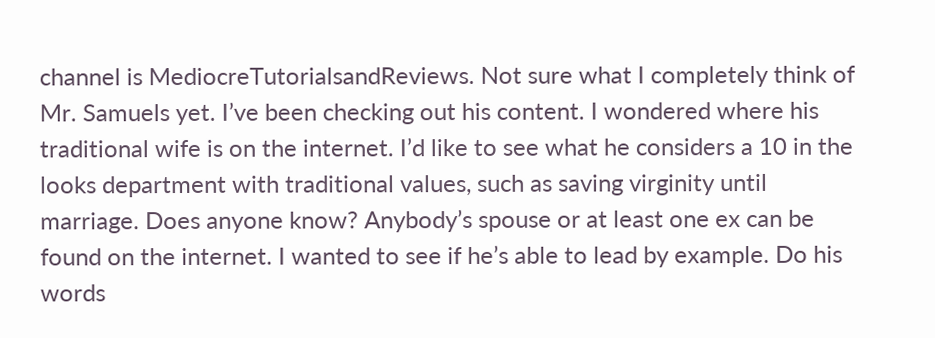channel is MediocreTutorialsandReviews. Not sure what I completely think of Mr. Samuels yet. I’ve been checking out his content. I wondered where his traditional wife is on the internet. I’d like to see what he considers a 10 in the looks department with traditional values, such as saving virginity until marriage. Does anyone know? Anybody’s spouse or at least one ex can be found on the internet. I wanted to see if he’s able to lead by example. Do his words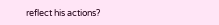reflect his actions?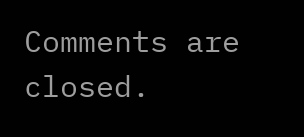Comments are closed.